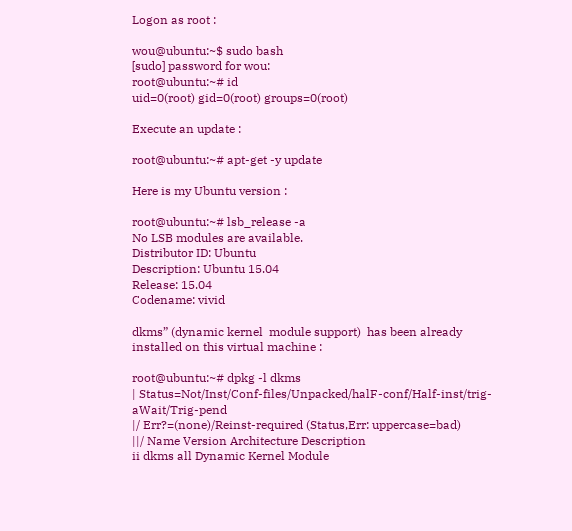Logon as root :

wou@ubuntu:~$ sudo bash
[sudo] password for wou:
root@ubuntu:~# id
uid=0(root) gid=0(root) groups=0(root)

Execute an update :

root@ubuntu:~# apt-get -y update

Here is my Ubuntu version :

root@ubuntu:~# lsb_release -a
No LSB modules are available.
Distributor ID: Ubuntu
Description: Ubuntu 15.04
Release: 15.04
Codename: vivid

dkms” (dynamic kernel  module support)  has been already installed on this virtual machine :

root@ubuntu:~# dpkg -l dkms
| Status=Not/Inst/Conf-files/Unpacked/halF-conf/Half-inst/trig-aWait/Trig-pend
|/ Err?=(none)/Reinst-required (Status,Err: uppercase=bad)
||/ Name Version Architecture Description
ii dkms all Dynamic Kernel Module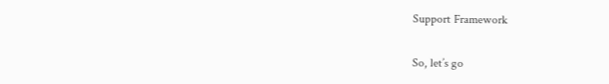Support Framework

So, let’s go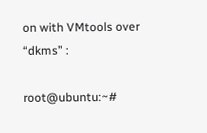on with VMtools over “dkms” :

root@ubuntu:~#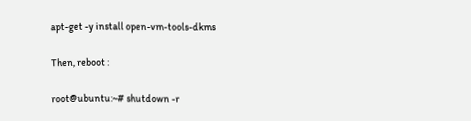apt-get -y install open-vm-tools-dkms

Then, reboot :

root@ubuntu:~# shutdown -r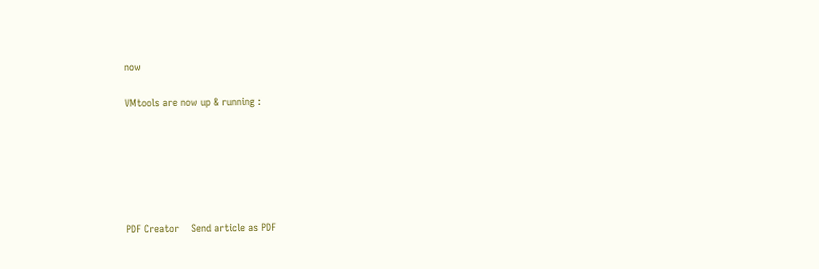now

VMtools are now up & running :






PDF Creator    Send article as PDF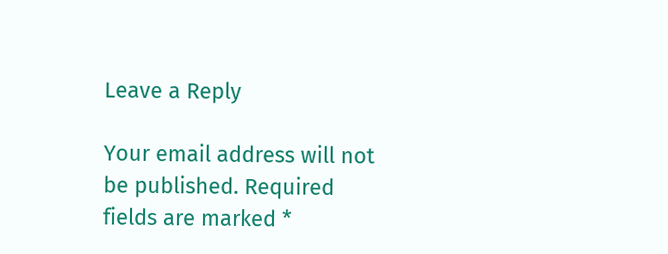Leave a Reply

Your email address will not be published. Required fields are marked *